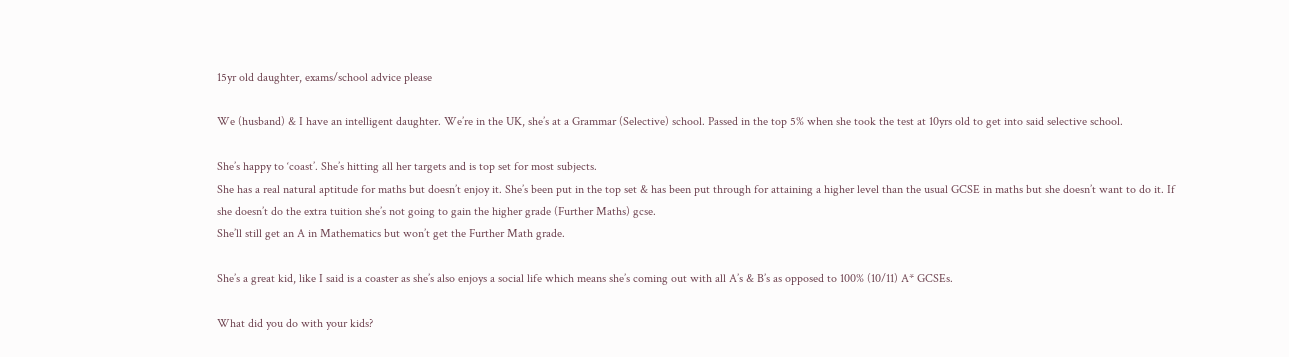15yr old daughter, exams/school advice please

We (husband) & I have an intelligent daughter. We’re in the UK, she’s at a Grammar (Selective) school. Passed in the top 5% when she took the test at 10yrs old to get into said selective school.

She’s happy to ‘coast’. She’s hitting all her targets and is top set for most subjects.
She has a real natural aptitude for maths but doesn’t enjoy it. She’s been put in the top set & has been put through for attaining a higher level than the usual GCSE in maths but she doesn’t want to do it. If she doesn’t do the extra tuition she’s not going to gain the higher grade (Further Maths) gcse.
She’ll still get an A in Mathematics but won’t get the Further Math grade.

She’s a great kid, like I said is a coaster as she’s also enjoys a social life which means she’s coming out with all A’s & B’s as opposed to 100% (10/11) A* GCSEs.

What did you do with your kids?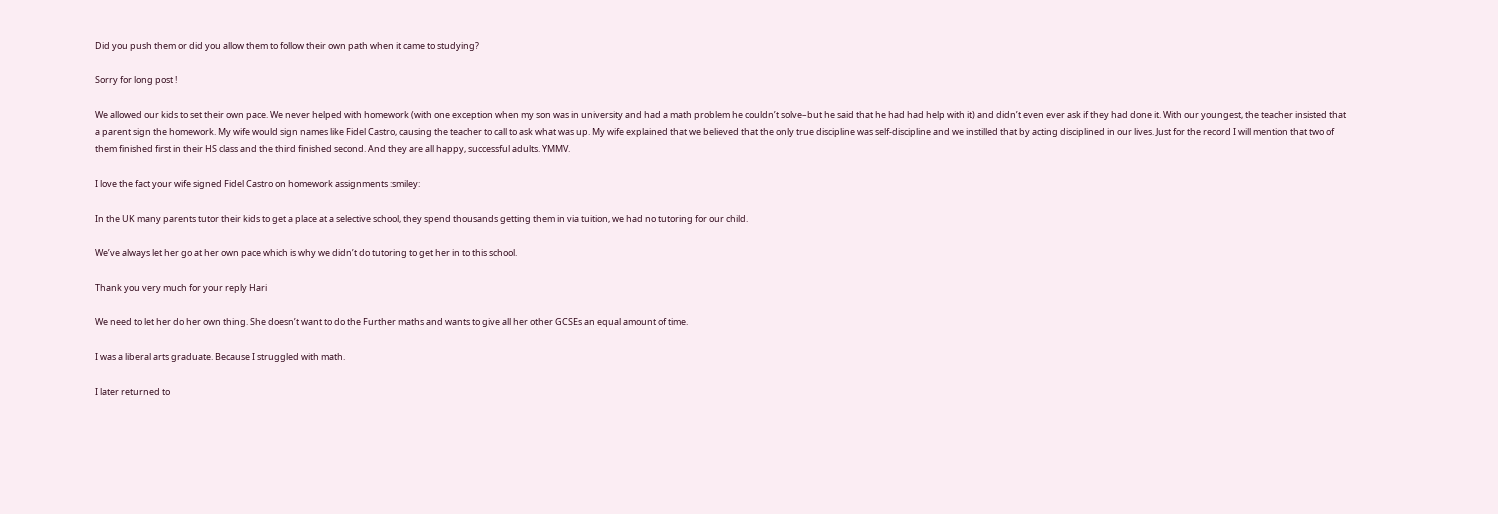Did you push them or did you allow them to follow their own path when it came to studying?

Sorry for long post !

We allowed our kids to set their own pace. We never helped with homework (with one exception when my son was in university and had a math problem he couldn’t solve–but he said that he had had help with it) and didn’t even ever ask if they had done it. With our youngest, the teacher insisted that a parent sign the homework. My wife would sign names like Fidel Castro, causing the teacher to call to ask what was up. My wife explained that we believed that the only true discipline was self-discipline and we instilled that by acting disciplined in our lives. Just for the record I will mention that two of them finished first in their HS class and the third finished second. And they are all happy, successful adults. YMMV.

I love the fact your wife signed Fidel Castro on homework assignments :smiley:

In the UK many parents tutor their kids to get a place at a selective school, they spend thousands getting them in via tuition, we had no tutoring for our child.

We’ve always let her go at her own pace which is why we didn’t do tutoring to get her in to this school.

Thank you very much for your reply Hari

We need to let her do her own thing. She doesn’t want to do the Further maths and wants to give all her other GCSEs an equal amount of time.

I was a liberal arts graduate. Because I struggled with math.

I later returned to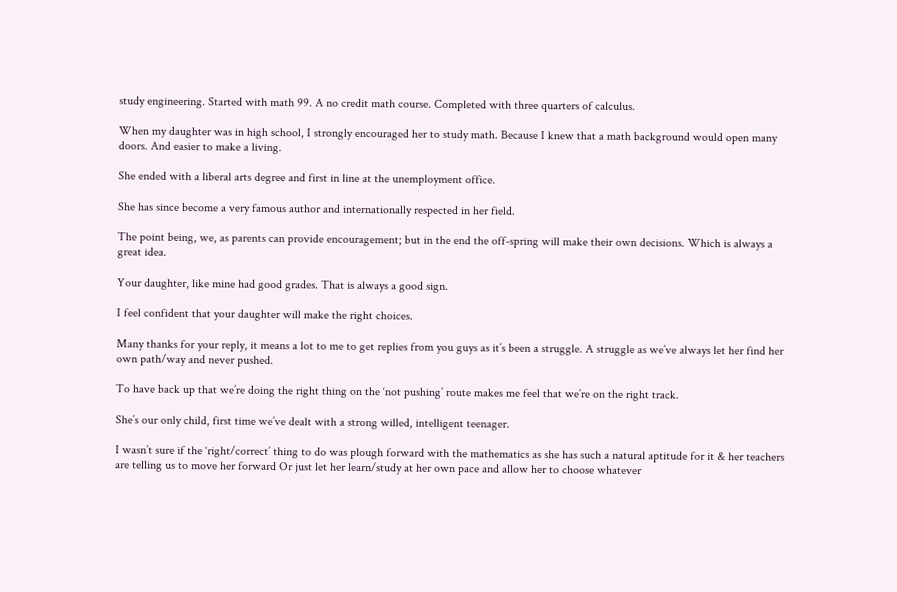study engineering. Started with math 99. A no credit math course. Completed with three quarters of calculus.

When my daughter was in high school, I strongly encouraged her to study math. Because I knew that a math background would open many doors. And easier to make a living.

She ended with a liberal arts degree and first in line at the unemployment office.

She has since become a very famous author and internationally respected in her field.

The point being, we, as parents can provide encouragement; but in the end the off-spring will make their own decisions. Which is always a great idea.

Your daughter, like mine had good grades. That is always a good sign.

I feel confident that your daughter will make the right choices.

Many thanks for your reply, it means a lot to me to get replies from you guys as it’s been a struggle. A struggle as we’ve always let her find her own path/way and never pushed.

To have back up that we’re doing the right thing on the ‘not pushing’ route makes me feel that we’re on the right track.

She’s our only child, first time we’ve dealt with a strong willed, intelligent teenager.

I wasn’t sure if the ‘right/correct’ thing to do was plough forward with the mathematics as she has such a natural aptitude for it & her teachers are telling us to move her forward Or just let her learn/study at her own pace and allow her to choose whatever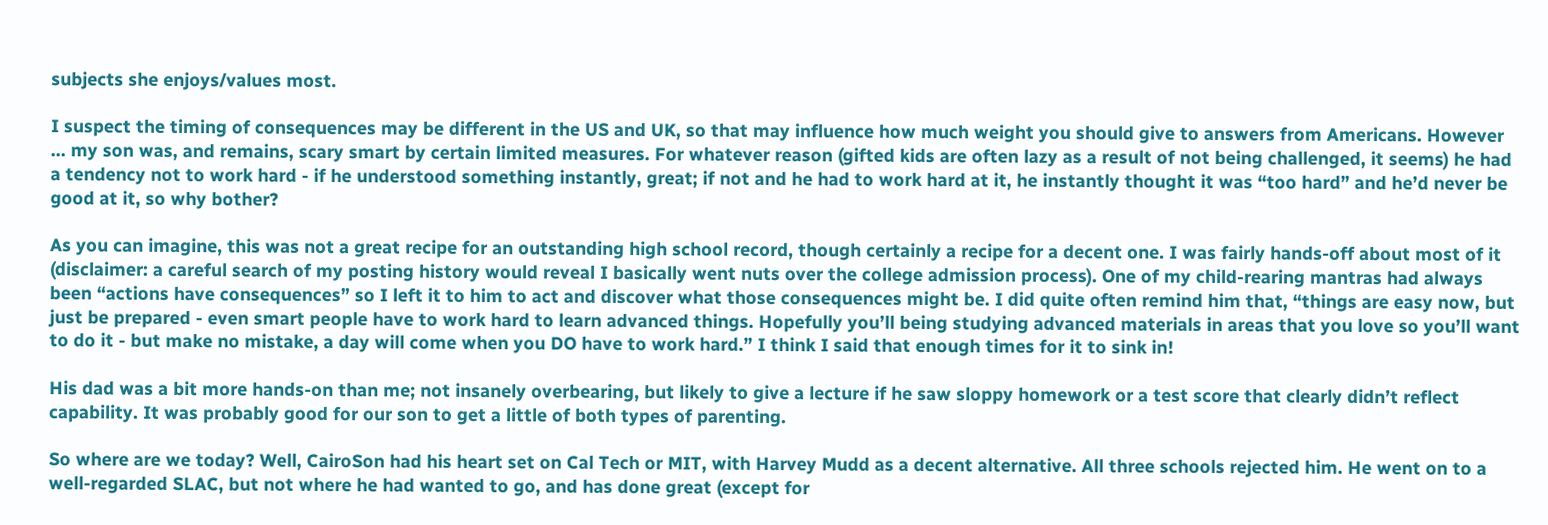subjects she enjoys/values most.

I suspect the timing of consequences may be different in the US and UK, so that may influence how much weight you should give to answers from Americans. However … my son was, and remains, scary smart by certain limited measures. For whatever reason (gifted kids are often lazy as a result of not being challenged, it seems) he had a tendency not to work hard - if he understood something instantly, great; if not and he had to work hard at it, he instantly thought it was “too hard” and he’d never be good at it, so why bother?

As you can imagine, this was not a great recipe for an outstanding high school record, though certainly a recipe for a decent one. I was fairly hands-off about most of it (disclaimer: a careful search of my posting history would reveal I basically went nuts over the college admission process). One of my child-rearing mantras had always been “actions have consequences” so I left it to him to act and discover what those consequences might be. I did quite often remind him that, “things are easy now, but just be prepared - even smart people have to work hard to learn advanced things. Hopefully you’ll being studying advanced materials in areas that you love so you’ll want to do it - but make no mistake, a day will come when you DO have to work hard.” I think I said that enough times for it to sink in!

His dad was a bit more hands-on than me; not insanely overbearing, but likely to give a lecture if he saw sloppy homework or a test score that clearly didn’t reflect capability. It was probably good for our son to get a little of both types of parenting.

So where are we today? Well, CairoSon had his heart set on Cal Tech or MIT, with Harvey Mudd as a decent alternative. All three schools rejected him. He went on to a well-regarded SLAC, but not where he had wanted to go, and has done great (except for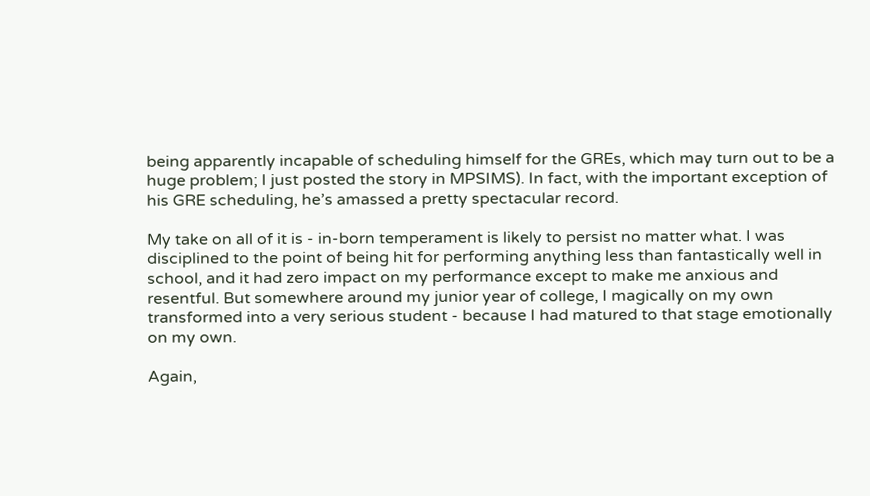being apparently incapable of scheduling himself for the GREs, which may turn out to be a huge problem; I just posted the story in MPSIMS). In fact, with the important exception of his GRE scheduling, he’s amassed a pretty spectacular record.

My take on all of it is - in-born temperament is likely to persist no matter what. I was disciplined to the point of being hit for performing anything less than fantastically well in school, and it had zero impact on my performance except to make me anxious and resentful. But somewhere around my junior year of college, I magically on my own transformed into a very serious student - because I had matured to that stage emotionally on my own.

Again,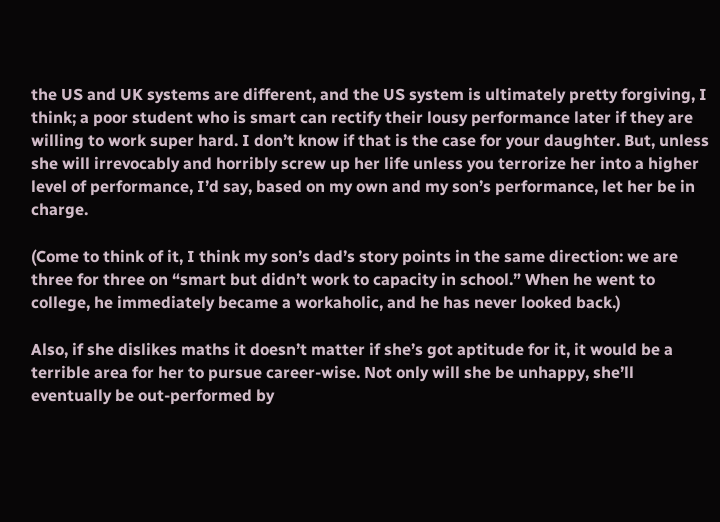the US and UK systems are different, and the US system is ultimately pretty forgiving, I think; a poor student who is smart can rectify their lousy performance later if they are willing to work super hard. I don’t know if that is the case for your daughter. But, unless she will irrevocably and horribly screw up her life unless you terrorize her into a higher level of performance, I’d say, based on my own and my son’s performance, let her be in charge.

(Come to think of it, I think my son’s dad’s story points in the same direction: we are three for three on “smart but didn’t work to capacity in school.” When he went to college, he immediately became a workaholic, and he has never looked back.)

Also, if she dislikes maths it doesn’t matter if she’s got aptitude for it, it would be a terrible area for her to pursue career-wise. Not only will she be unhappy, she’ll eventually be out-performed by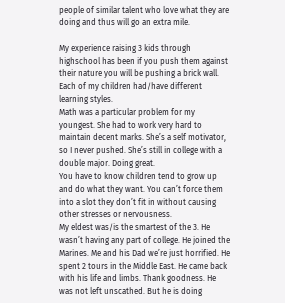people of similar talent who love what they are doing and thus will go an extra mile.

My experience raising 3 kids through highschool has been if you push them against their nature you will be pushing a brick wall. Each of my children had/have different learning styles.
Math was a particular problem for my youngest. She had to work very hard to maintain decent marks. She’s a self motivator, so I never pushed. She’s still in college with a double major. Doing great.
You have to know children tend to grow up and do what they want. You can’t force them into a slot they don’t fit in without causing other stresses or nervousness.
My eldest was/is the smartest of the 3. He wasn’t having any part of college. He joined the Marines. Me and his Dad we’re just horrified. He spent 2 tours in the Middle East. He came back with his life and limbs. Thank goodness. He was not left unscathed. But he is doing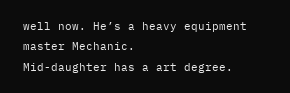well now. He’s a heavy equipment master Mechanic.
Mid-daughter has a art degree.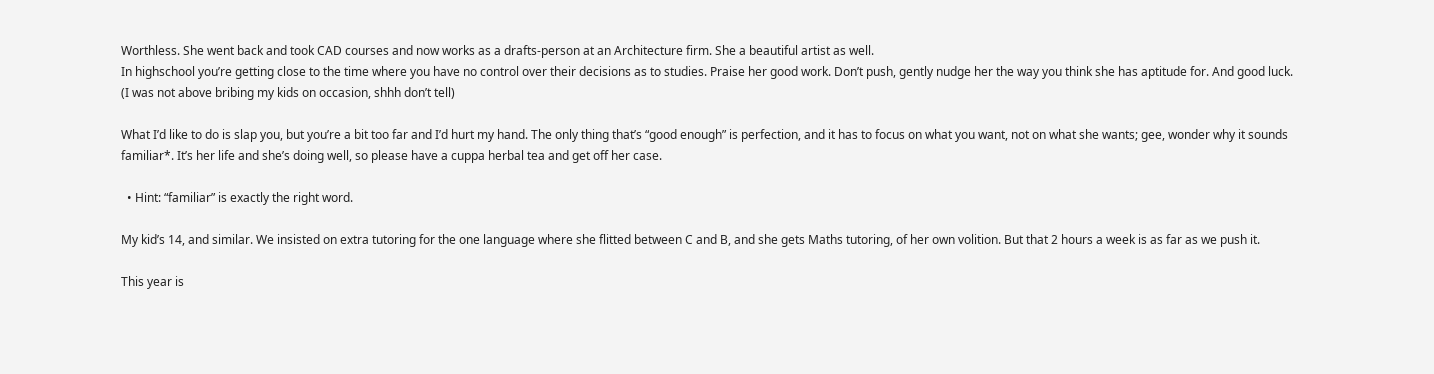Worthless. She went back and took CAD courses and now works as a drafts-person at an Architecture firm. She a beautiful artist as well.
In highschool you’re getting close to the time where you have no control over their decisions as to studies. Praise her good work. Don’t push, gently nudge her the way you think she has aptitude for. And good luck.
(I was not above bribing my kids on occasion, shhh don’t tell)

What I’d like to do is slap you, but you’re a bit too far and I’d hurt my hand. The only thing that’s “good enough” is perfection, and it has to focus on what you want, not on what she wants; gee, wonder why it sounds familiar*. It’s her life and she’s doing well, so please have a cuppa herbal tea and get off her case.

  • Hint: “familiar” is exactly the right word.

My kid’s 14, and similar. We insisted on extra tutoring for the one language where she flitted between C and B, and she gets Maths tutoring, of her own volition. But that 2 hours a week is as far as we push it.

This year is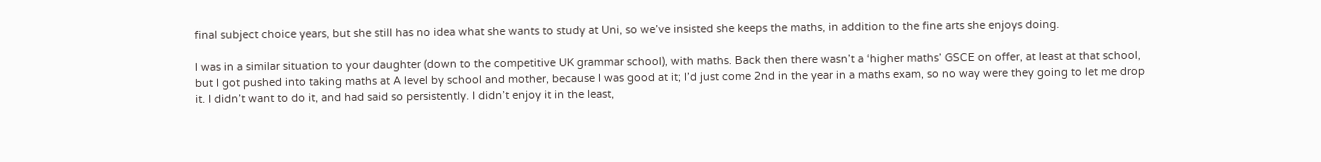final subject choice years, but she still has no idea what she wants to study at Uni, so we’ve insisted she keeps the maths, in addition to the fine arts she enjoys doing.

I was in a similar situation to your daughter (down to the competitive UK grammar school), with maths. Back then there wasn’t a ‘higher maths’ GSCE on offer, at least at that school, but I got pushed into taking maths at A level by school and mother, because I was good at it; I’d just come 2nd in the year in a maths exam, so no way were they going to let me drop it. I didn’t want to do it, and had said so persistently. I didn’t enjoy it in the least,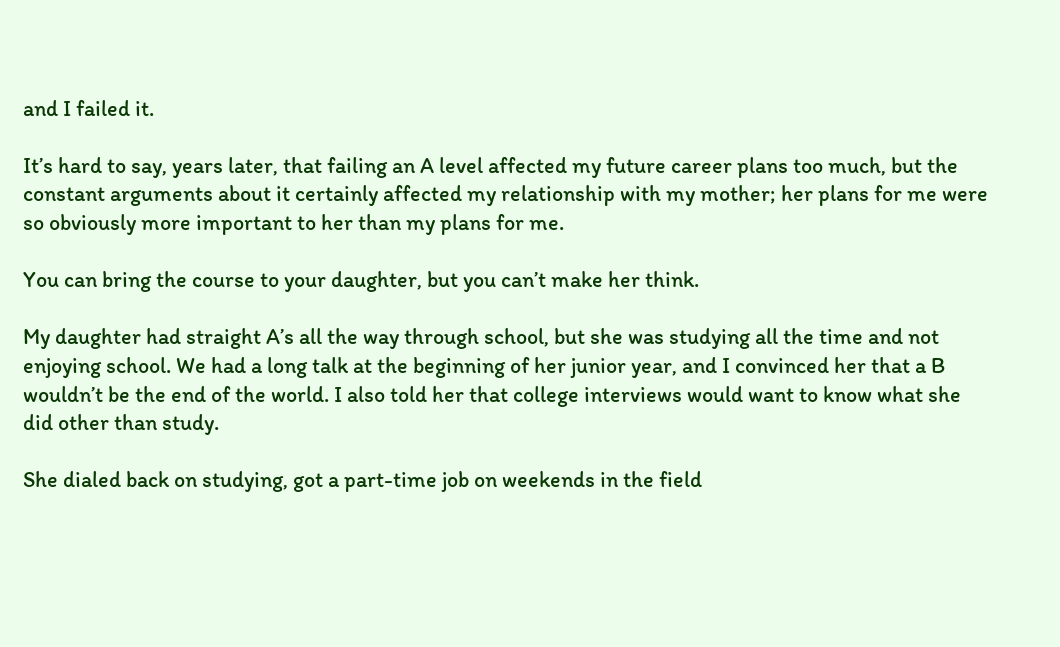and I failed it.

It’s hard to say, years later, that failing an A level affected my future career plans too much, but the constant arguments about it certainly affected my relationship with my mother; her plans for me were so obviously more important to her than my plans for me.

You can bring the course to your daughter, but you can’t make her think.

My daughter had straight A’s all the way through school, but she was studying all the time and not enjoying school. We had a long talk at the beginning of her junior year, and I convinced her that a B wouldn’t be the end of the world. I also told her that college interviews would want to know what she did other than study.

She dialed back on studying, got a part-time job on weekends in the field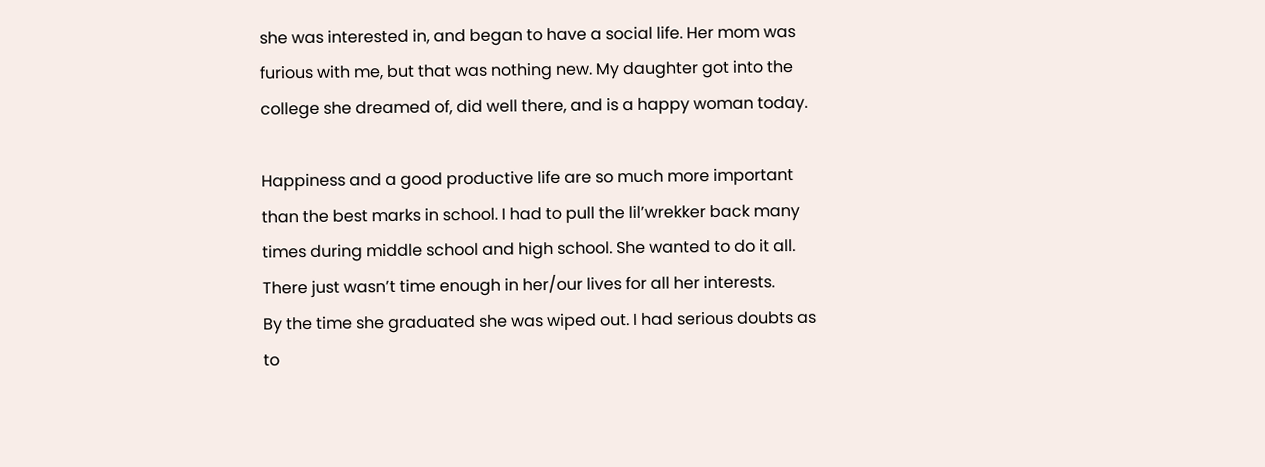she was interested in, and began to have a social life. Her mom was furious with me, but that was nothing new. My daughter got into the college she dreamed of, did well there, and is a happy woman today.

Happiness and a good productive life are so much more important than the best marks in school. I had to pull the lil’wrekker back many times during middle school and high school. She wanted to do it all. There just wasn’t time enough in her/our lives for all her interests.
By the time she graduated she was wiped out. I had serious doubts as to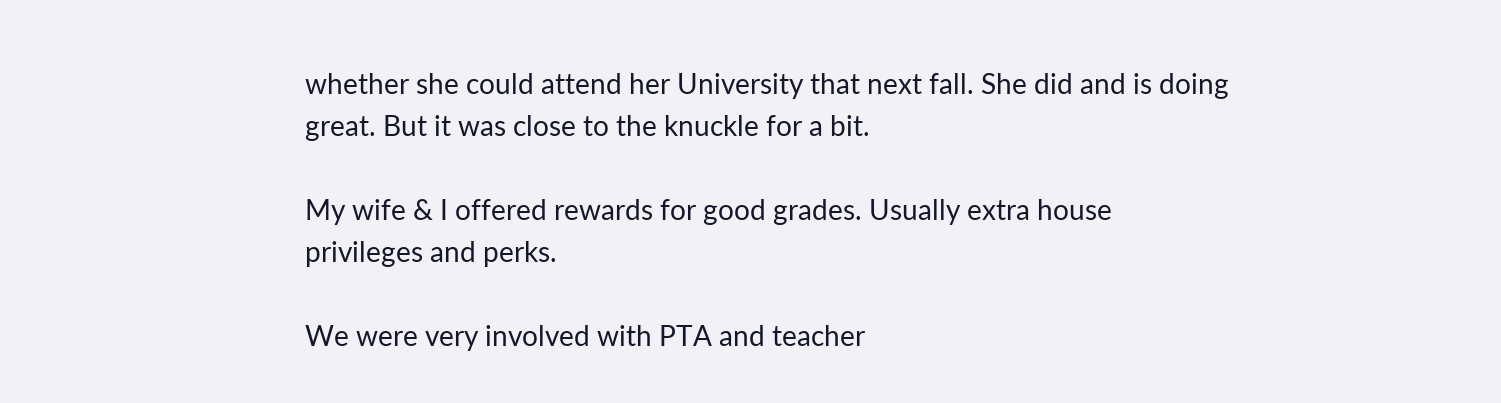whether she could attend her University that next fall. She did and is doing great. But it was close to the knuckle for a bit.

My wife & I offered rewards for good grades. Usually extra house privileges and perks.

We were very involved with PTA and teacher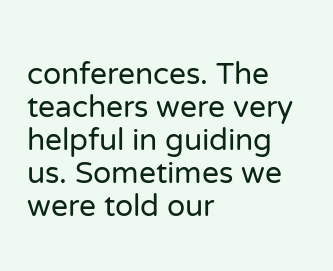conferences. The teachers were very helpful in guiding us. Sometimes we were told our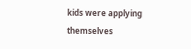kids were applying themselves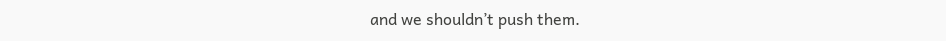and we shouldn’t push them.